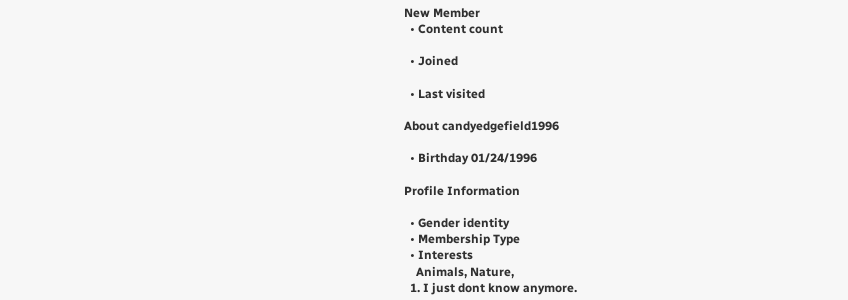New Member
  • Content count

  • Joined

  • Last visited

About candyedgefield1996

  • Birthday 01/24/1996

Profile Information

  • Gender identity
  • Membership Type
  • Interests
    Animals, Nature,
  1. I just dont know anymore.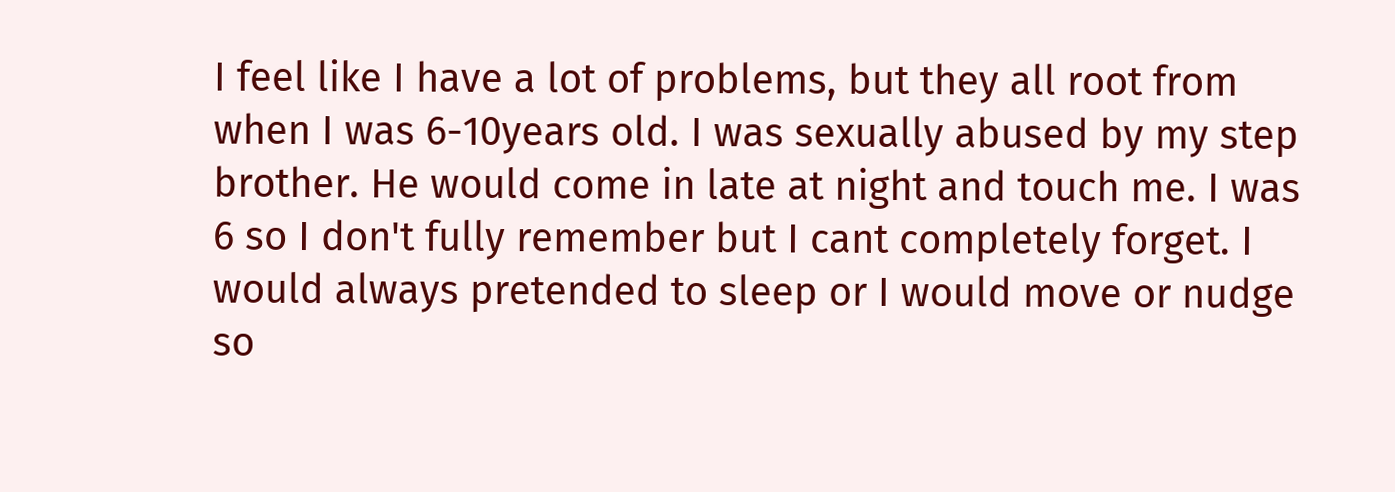I feel like I have a lot of problems, but they all root from when I was 6-10years old. I was sexually abused by my step brother. He would come in late at night and touch me. I was 6 so I don't fully remember but I cant completely forget. I would always pretended to sleep or I would move or nudge so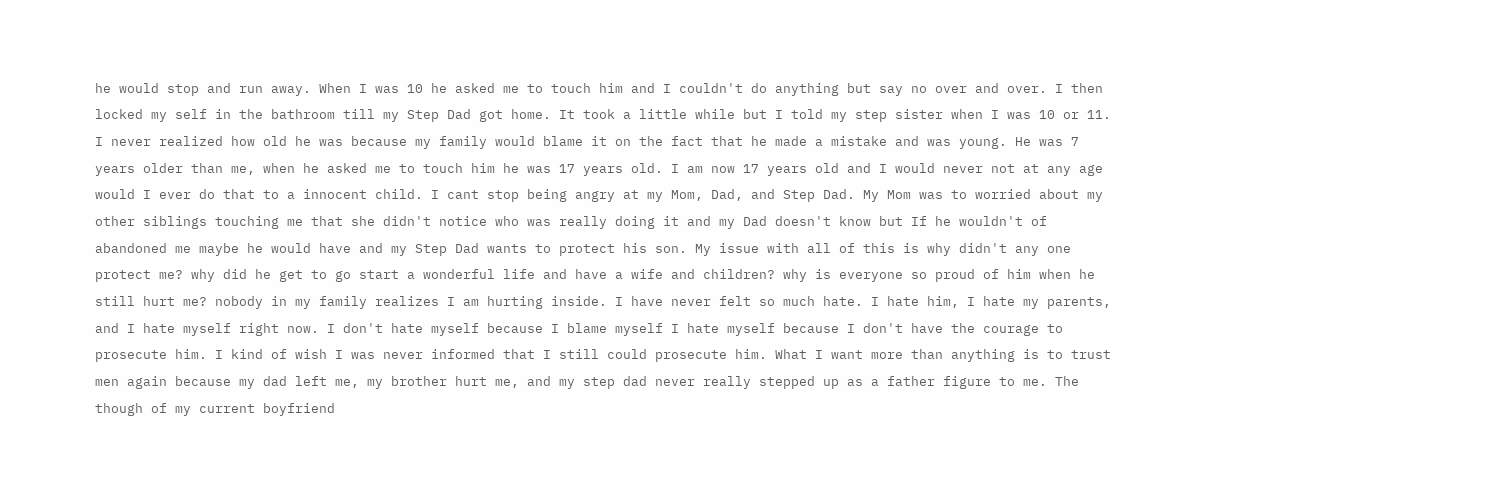he would stop and run away. When I was 10 he asked me to touch him and I couldn't do anything but say no over and over. I then locked my self in the bathroom till my Step Dad got home. It took a little while but I told my step sister when I was 10 or 11. I never realized how old he was because my family would blame it on the fact that he made a mistake and was young. He was 7 years older than me, when he asked me to touch him he was 17 years old. I am now 17 years old and I would never not at any age would I ever do that to a innocent child. I cant stop being angry at my Mom, Dad, and Step Dad. My Mom was to worried about my other siblings touching me that she didn't notice who was really doing it and my Dad doesn't know but If he wouldn't of abandoned me maybe he would have and my Step Dad wants to protect his son. My issue with all of this is why didn't any one protect me? why did he get to go start a wonderful life and have a wife and children? why is everyone so proud of him when he still hurt me? nobody in my family realizes I am hurting inside. I have never felt so much hate. I hate him, I hate my parents, and I hate myself right now. I don't hate myself because I blame myself I hate myself because I don't have the courage to prosecute him. I kind of wish I was never informed that I still could prosecute him. What I want more than anything is to trust men again because my dad left me, my brother hurt me, and my step dad never really stepped up as a father figure to me. The though of my current boyfriend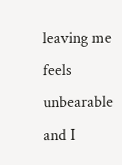leaving me feels unbearable and I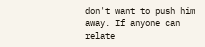don't want to push him away. If anyone can relate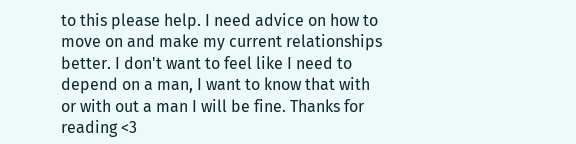to this please help. I need advice on how to move on and make my current relationships better. I don't want to feel like I need to depend on a man, I want to know that with or with out a man I will be fine. Thanks for reading <3